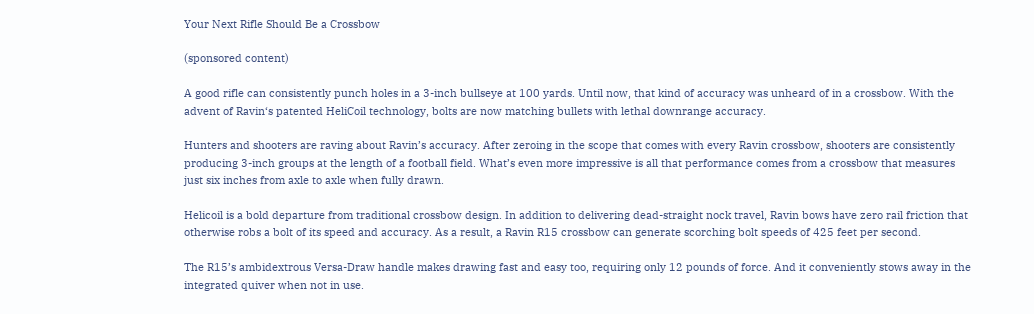Your Next Rifle Should Be a Crossbow

(sponsored content)

A good rifle can consistently punch holes in a 3-inch bullseye at 100 yards. Until now, that kind of accuracy was unheard of in a crossbow. With the advent of Ravin‘s patented HeliCoil technology, bolts are now matching bullets with lethal downrange accuracy.

Hunters and shooters are raving about Ravin’s accuracy. After zeroing in the scope that comes with every Ravin crossbow, shooters are consistently producing 3-inch groups at the length of a football field. What’s even more impressive is all that performance comes from a crossbow that measures just six inches from axle to axle when fully drawn.

Helicoil is a bold departure from traditional crossbow design. In addition to delivering dead-straight nock travel, Ravin bows have zero rail friction that otherwise robs a bolt of its speed and accuracy. As a result, a Ravin R15 crossbow can generate scorching bolt speeds of 425 feet per second.

The R15’s ambidextrous Versa-Draw handle makes drawing fast and easy too, requiring only 12 pounds of force. And it conveniently stows away in the integrated quiver when not in use.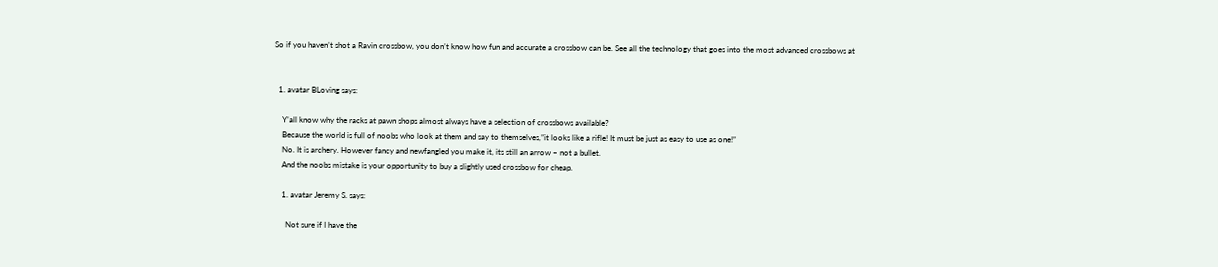So if you haven’t shot a Ravin crossbow, you don’t know how fun and accurate a crossbow can be. See all the technology that goes into the most advanced crossbows at


  1. avatar BLoving says:

    Y’all know why the racks at pawn shops almost always have a selection of crossbows available?
    Because the world is full of noobs who look at them and say to themselves,”it looks like a rifle! It must be just as easy to use as one!”
    No. It is archery. However fancy and newfangled you make it, its still an arrow – not a bullet.
    And the noobs mistake is your opportunity to buy a slightly used crossbow for cheap.

    1. avatar Jeremy S. says:

      Not sure if I have the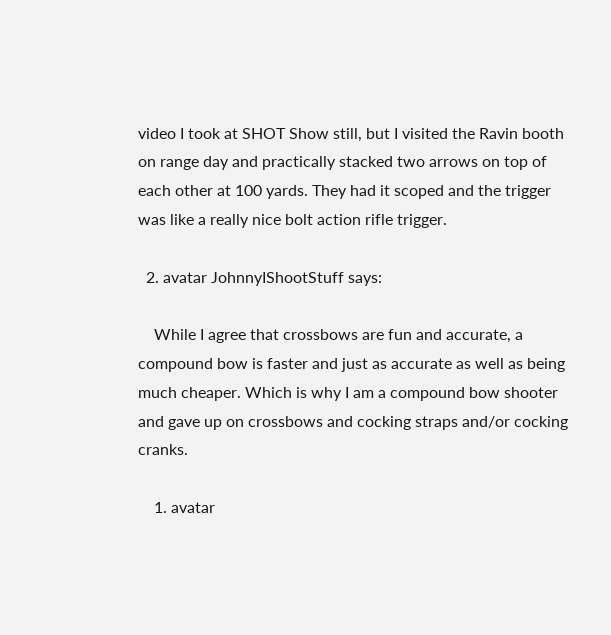video I took at SHOT Show still, but I visited the Ravin booth on range day and practically stacked two arrows on top of each other at 100 yards. They had it scoped and the trigger was like a really nice bolt action rifle trigger.

  2. avatar JohnnyIShootStuff says:

    While I agree that crossbows are fun and accurate, a compound bow is faster and just as accurate as well as being much cheaper. Which is why I am a compound bow shooter and gave up on crossbows and cocking straps and/or cocking cranks.

    1. avatar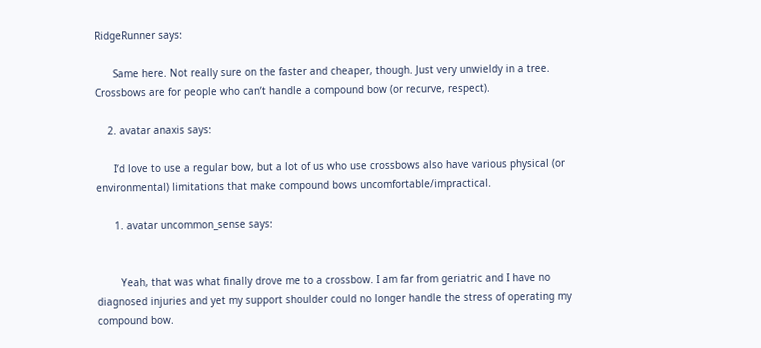RidgeRunner says:

      Same here. Not really sure on the faster and cheaper, though. Just very unwieldy in a tree. Crossbows are for people who can’t handle a compound bow (or recurve, respect).

    2. avatar anaxis says:

      I’d love to use a regular bow, but a lot of us who use crossbows also have various physical (or environmental) limitations that make compound bows uncomfortable/impractical.

      1. avatar uncommon_sense says:


        Yeah, that was what finally drove me to a crossbow. I am far from geriatric and I have no diagnosed injuries and yet my support shoulder could no longer handle the stress of operating my compound bow.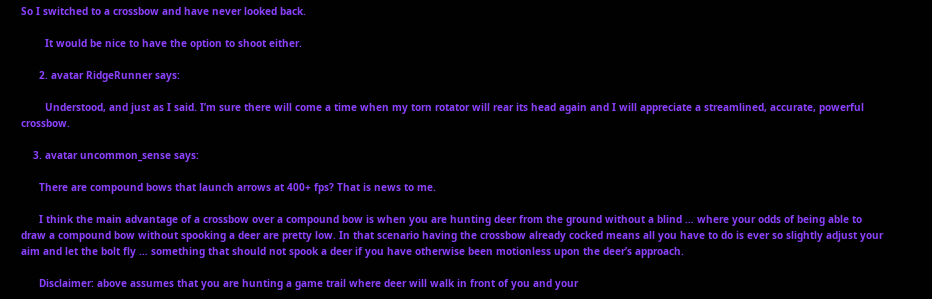So I switched to a crossbow and have never looked back.

        It would be nice to have the option to shoot either.

      2. avatar RidgeRunner says:

        Understood, and just as I said. I’m sure there will come a time when my torn rotator will rear its head again and I will appreciate a streamlined, accurate, powerful crossbow.

    3. avatar uncommon_sense says:

      There are compound bows that launch arrows at 400+ fps? That is news to me.

      I think the main advantage of a crossbow over a compound bow is when you are hunting deer from the ground without a blind … where your odds of being able to draw a compound bow without spooking a deer are pretty low. In that scenario having the crossbow already cocked means all you have to do is ever so slightly adjust your aim and let the bolt fly … something that should not spook a deer if you have otherwise been motionless upon the deer’s approach.

      Disclaimer: above assumes that you are hunting a game trail where deer will walk in front of you and your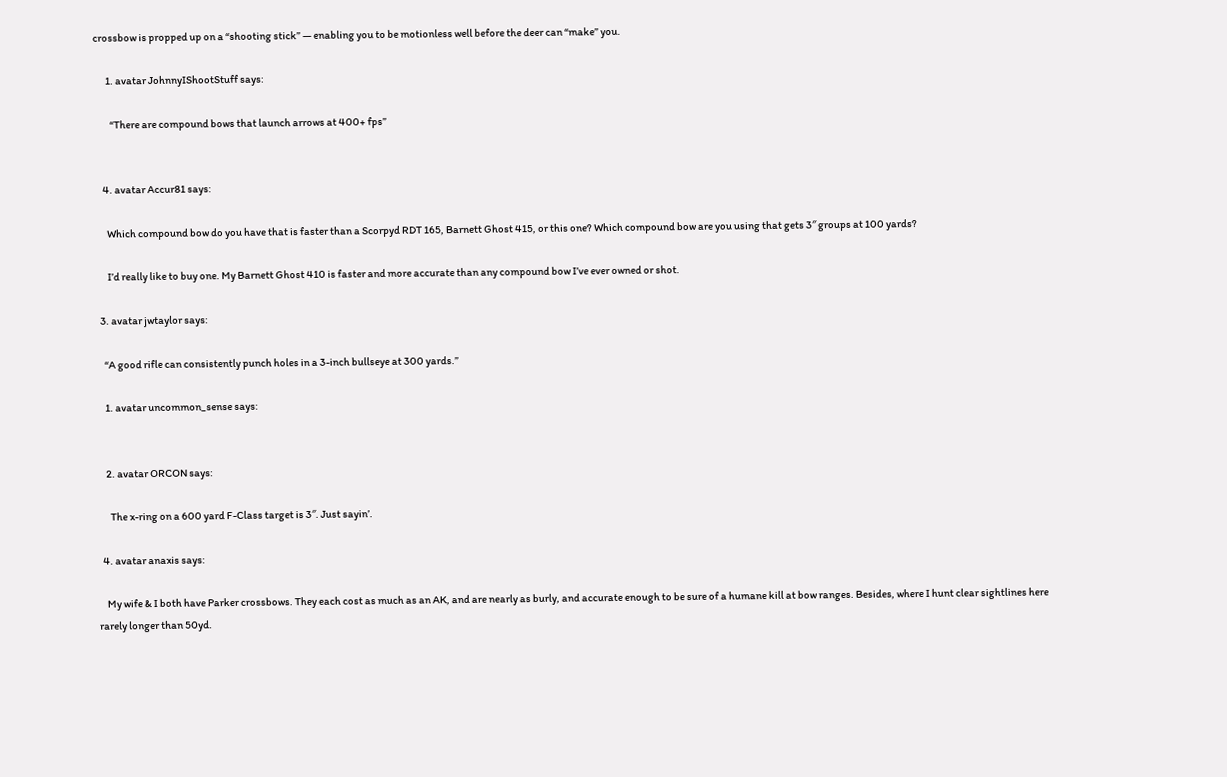crossbow is propped up on a “shooting stick” — enabling you to be motionless well before the deer can “make” you.

      1. avatar JohnnyIShootStuff says:

        “There are compound bows that launch arrows at 400+ fps”


    4. avatar Accur81 says:

      Which compound bow do you have that is faster than a Scorpyd RDT 165, Barnett Ghost 415, or this one? Which compound bow are you using that gets 3″ groups at 100 yards?

      I’d really like to buy one. My Barnett Ghost 410 is faster and more accurate than any compound bow I’ve ever owned or shot.

  3. avatar jwtaylor says:

    “A good rifle can consistently punch holes in a 3-inch bullseye at 300 yards.”

    1. avatar uncommon_sense says:


    2. avatar ORCON says:

      The x-ring on a 600 yard F-Class target is 3″. Just sayin’.

  4. avatar anaxis says:

    My wife & I both have Parker crossbows. They each cost as much as an AK, and are nearly as burly, and accurate enough to be sure of a humane kill at bow ranges. Besides, where I hunt clear sightlines here rarely longer than 50yd.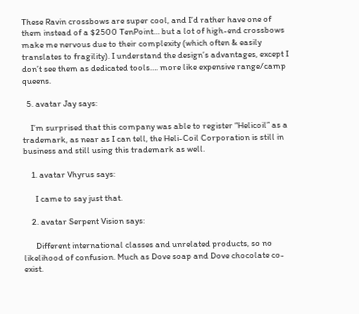These Ravin crossbows are super cool, and I’d rather have one of them instead of a $2500 TenPoint… but a lot of high-end crossbows make me nervous due to their complexity (which often & easily translates to fragility). I understand the design’s advantages, except I don’t see them as dedicated tools…. more like expensive range/camp queens.

  5. avatar Jay says:

    I’m surprised that this company was able to register “Helicoil” as a trademark, as near as I can tell, the Heli-Coil Corporation is still in business and still using this trademark as well.

    1. avatar Vhyrus says:

      I came to say just that.

    2. avatar Serpent Vision says:

      Different international classes and unrelated products, so no likelihood of confusion. Much as Dove soap and Dove chocolate co-exist.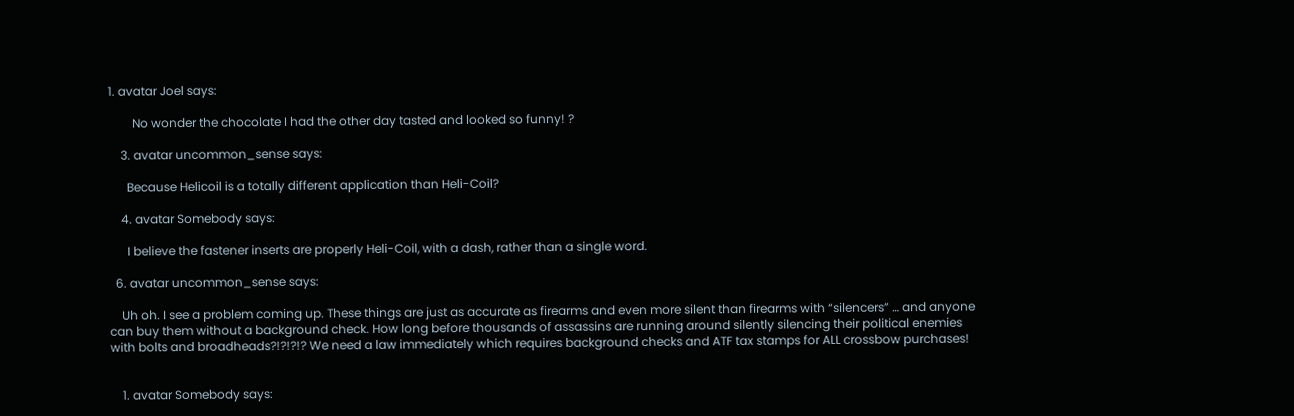1. avatar Joel says:

        No wonder the chocolate I had the other day tasted and looked so funny! ?

    3. avatar uncommon_sense says:

      Because Helicoil is a totally different application than Heli-Coil?

    4. avatar Somebody says:

      I believe the fastener inserts are properly Heli-Coil, with a dash, rather than a single word.

  6. avatar uncommon_sense says:

    Uh oh. I see a problem coming up. These things are just as accurate as firearms and even more silent than firearms with “silencers” … and anyone can buy them without a background check. How long before thousands of assassins are running around silently silencing their political enemies with bolts and broadheads?!?!?!? We need a law immediately which requires background checks and ATF tax stamps for ALL crossbow purchases!


    1. avatar Somebody says: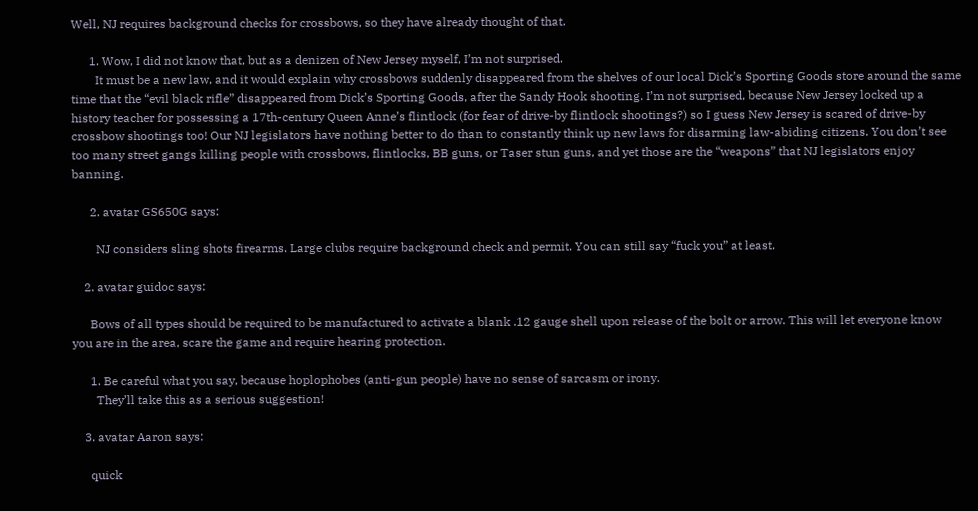Well, NJ requires background checks for crossbows, so they have already thought of that.

      1. Wow, I did not know that, but as a denizen of New Jersey myself, I’m not surprised.
        It must be a new law, and it would explain why crossbows suddenly disappeared from the shelves of our local Dick’s Sporting Goods store around the same time that the “evil black rifle” disappeared from Dick’s Sporting Goods, after the Sandy Hook shooting. I’m not surprised, because New Jersey locked up a history teacher for possessing a 17th-century Queen Anne’s flintlock (for fear of drive-by flintlock shootings?) so I guess New Jersey is scared of drive-by crossbow shootings too! Our NJ legislators have nothing better to do than to constantly think up new laws for disarming law-abiding citizens. You don’t see too many street gangs killing people with crossbows, flintlocks, BB guns, or Taser stun guns, and yet those are the “weapons” that NJ legislators enjoy banning.

      2. avatar GS650G says:

        NJ considers sling shots firearms. Large clubs require background check and permit. You can still say “fuck you” at least.

    2. avatar guidoc says:

      Bows of all types should be required to be manufactured to activate a blank .12 gauge shell upon release of the bolt or arrow. This will let everyone know you are in the area, scare the game and require hearing protection.

      1. Be careful what you say, because hoplophobes (anti-gun people) have no sense of sarcasm or irony.
        They’ll take this as a serious suggestion!

    3. avatar Aaron says:

      quick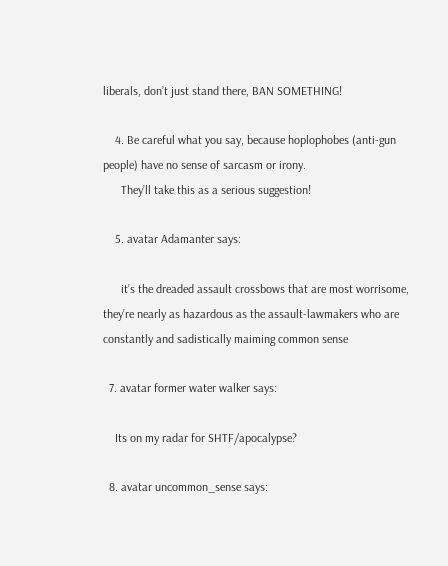liberals, don’t just stand there, BAN SOMETHING!

    4. Be careful what you say, because hoplophobes (anti-gun people) have no sense of sarcasm or irony.
      They’ll take this as a serious suggestion!

    5. avatar Adamanter says:

      it’s the dreaded assault crossbows that are most worrisome, they’re nearly as hazardous as the assault-lawmakers who are constantly and sadistically maiming common sense

  7. avatar former water walker says:

    Its on my radar for SHTF/apocalypse?

  8. avatar uncommon_sense says: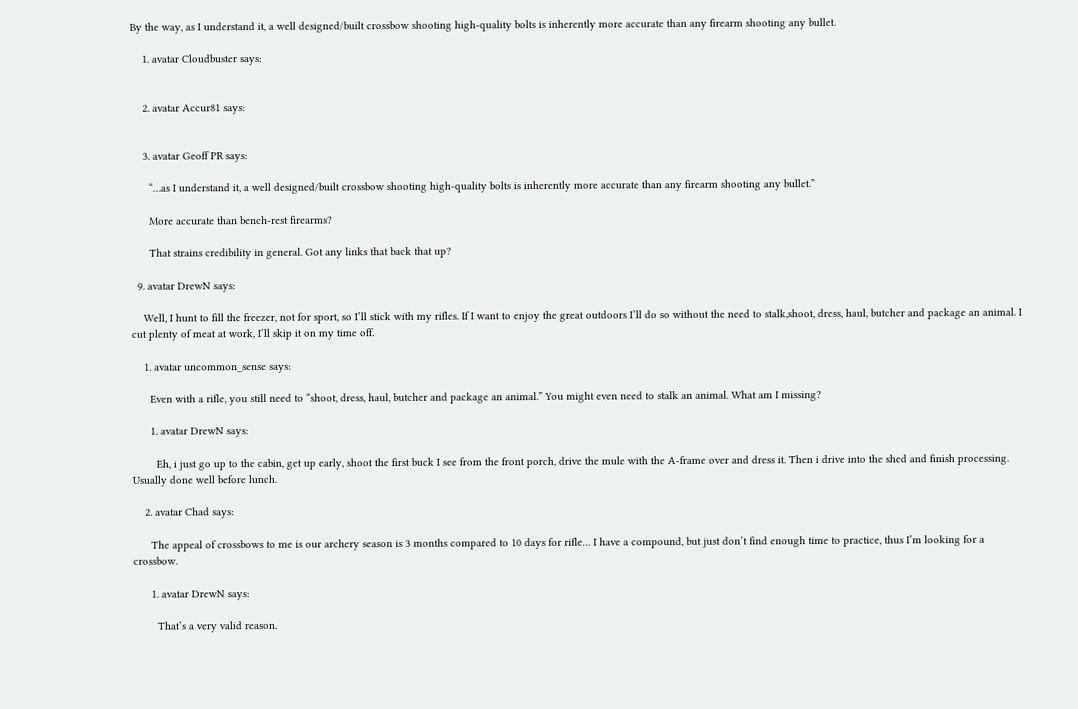By the way, as I understand it, a well designed/built crossbow shooting high-quality bolts is inherently more accurate than any firearm shooting any bullet.

    1. avatar Cloudbuster says:


    2. avatar Accur81 says:


    3. avatar Geoff PR says:

      “…as I understand it, a well designed/built crossbow shooting high-quality bolts is inherently more accurate than any firearm shooting any bullet.”

      More accurate than bench-rest firearms?

      That strains credibility in general. Got any links that back that up?

  9. avatar DrewN says:

    Well, I hunt to fill the freezer, not for sport, so I’ll stick with my rifles. If I want to enjoy the great outdoors I’ll do so without the need to stalk,shoot, dress, haul, butcher and package an animal. I cut plenty of meat at work, I’ll skip it on my time off.

    1. avatar uncommon_sense says:

      Even with a rifle, you still need to “shoot, dress, haul, butcher and package an animal.” You might even need to stalk an animal. What am I missing?

      1. avatar DrewN says:

        Eh, i just go up to the cabin, get up early, shoot the first buck I see from the front porch, drive the mule with the A-frame over and dress it. Then i drive into the shed and finish processing. Usually done well before lunch.

    2. avatar Chad says:

      The appeal of crossbows to me is our archery season is 3 months compared to 10 days for rifle… I have a compound, but just don’t find enough time to practice, thus I’m looking for a crossbow.

      1. avatar DrewN says:

        That’s a very valid reason.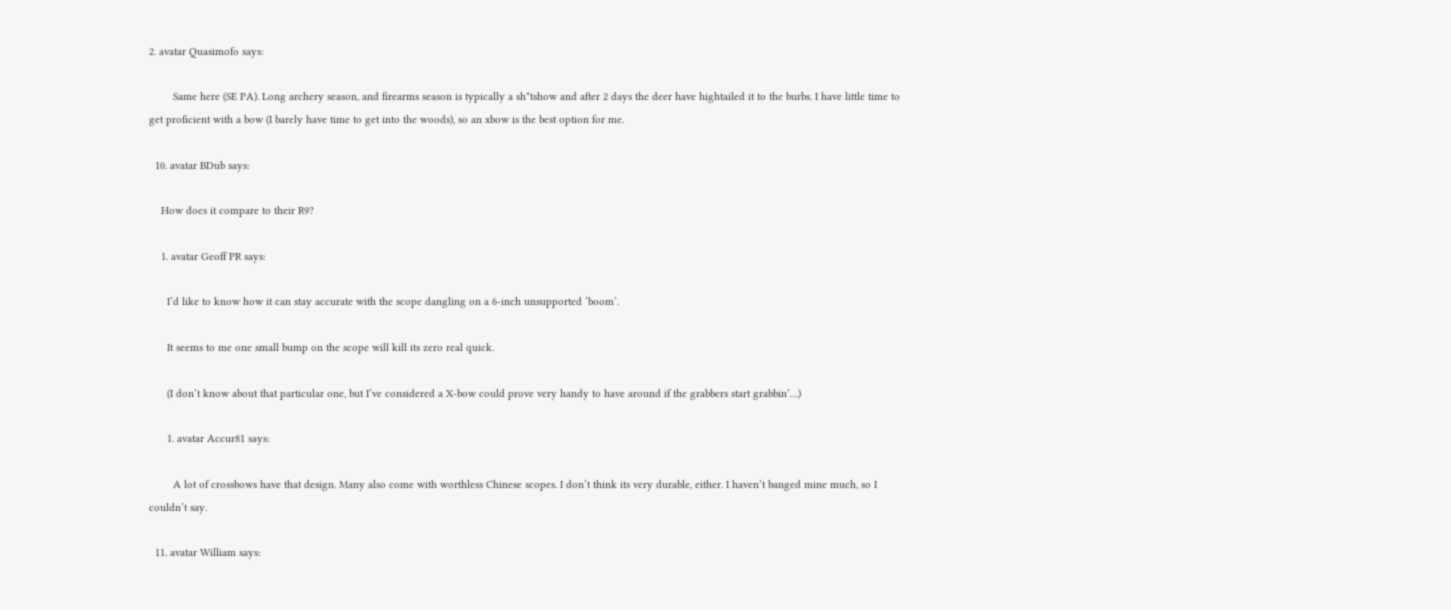2. avatar Quasimofo says:

        Same here (SE PA). Long archery season, and firearms season is typically a sh*tshow and after 2 days the deer have hightailed it to the burbs. I have little time to get proficient with a bow (I barely have time to get into the woods), so an xbow is the best option for me.

  10. avatar BDub says:

    How does it compare to their R9?

    1. avatar Geoff PR says:

      I’d like to know how it can stay accurate with the scope dangling on a 6-inch unsupported ‘boom’.

      It seems to me one small bump on the scope will kill its zero real quick.

      (I don’t know about that particular one, but I’ve considered a X-bow could prove very handy to have around if the grabbers start grabbin’…)

      1. avatar Accur81 says:

        A lot of crossbows have that design. Many also come with worthless Chinese scopes. I don’t think its very durable, either. I haven’t banged mine much, so I couldn’t say.

  11. avatar William says: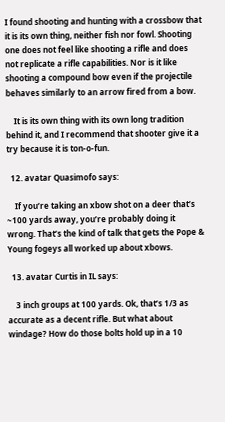I found shooting and hunting with a crossbow that it is its own thing, neither fish nor fowl. Shooting one does not feel like shooting a rifle and does not replicate a rifle capabilities. Nor is it like shooting a compound bow even if the projectile behaves similarly to an arrow fired from a bow.

    It is its own thing with its own long tradition behind it, and I recommend that shooter give it a try because it is ton-o-fun.

  12. avatar Quasimofo says:

    If you’re taking an xbow shot on a deer that’s ~100 yards away, you’re probably doing it wrong. That’s the kind of talk that gets the Pope & Young fogeys all worked up about xbows.

  13. avatar Curtis in IL says:

    3 inch groups at 100 yards. Ok, that’s 1/3 as accurate as a decent rifle. But what about windage? How do those bolts hold up in a 10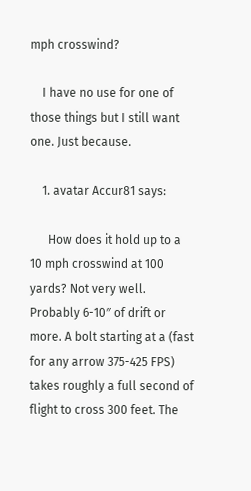mph crosswind?

    I have no use for one of those things but I still want one. Just because.

    1. avatar Accur81 says:

      How does it hold up to a 10 mph crosswind at 100 yards? Not very well. Probably 6-10″ of drift or more. A bolt starting at a (fast for any arrow 375-425 FPS) takes roughly a full second of flight to cross 300 feet. The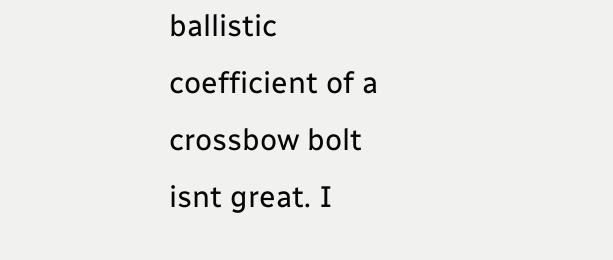ballistic coefficient of a crossbow bolt isnt great. I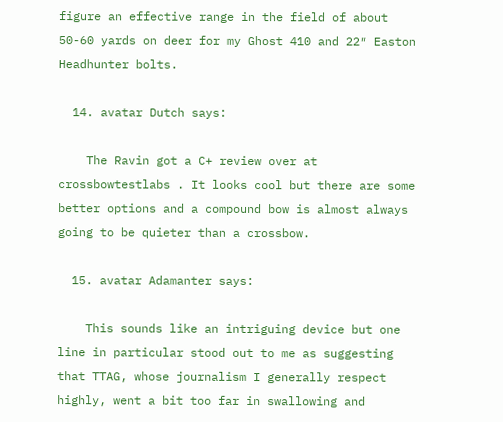figure an effective range in the field of about 50-60 yards on deer for my Ghost 410 and 22″ Easton Headhunter bolts.

  14. avatar Dutch says:

    The Ravin got a C+ review over at crossbowtestlabs . It looks cool but there are some better options and a compound bow is almost always going to be quieter than a crossbow.

  15. avatar Adamanter says:

    This sounds like an intriguing device but one line in particular stood out to me as suggesting that TTAG, whose journalism I generally respect highly, went a bit too far in swallowing and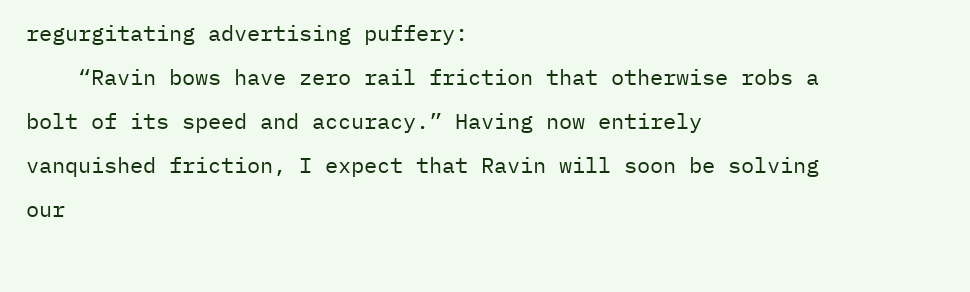regurgitating advertising puffery:
    “Ravin bows have zero rail friction that otherwise robs a bolt of its speed and accuracy.” Having now entirely vanquished friction, I expect that Ravin will soon be solving our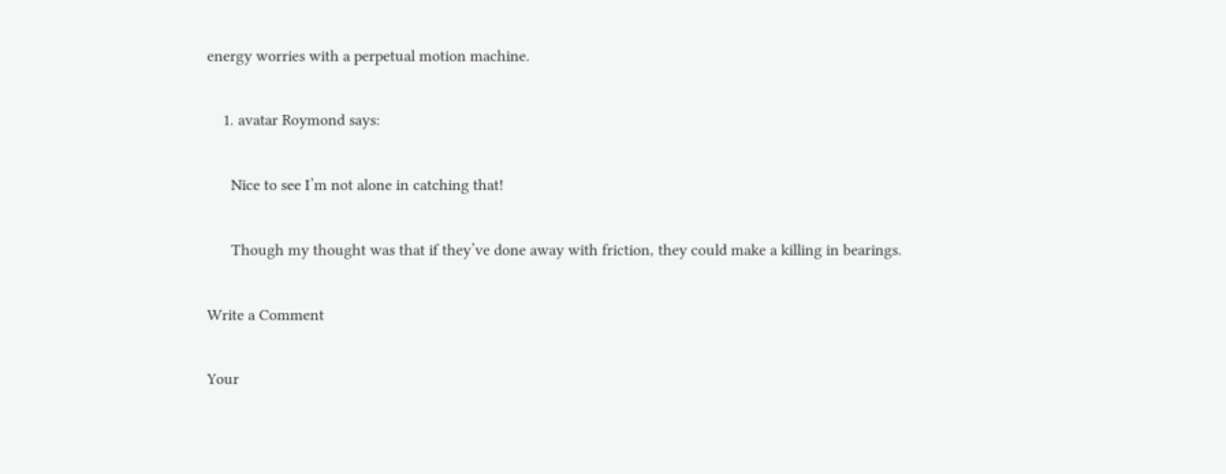energy worries with a perpetual motion machine.

    1. avatar Roymond says:

      Nice to see I’m not alone in catching that!

      Though my thought was that if they’ve done away with friction, they could make a killing in bearings.

Write a Comment

Your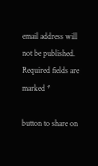email address will not be published. Required fields are marked *

button to share on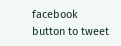facebook
button to tweet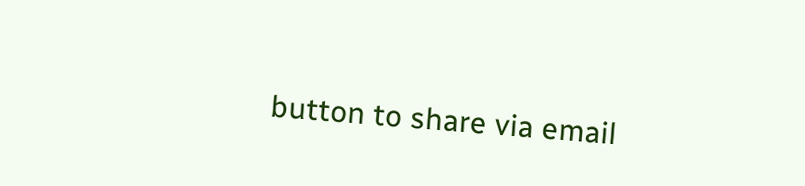button to share via email